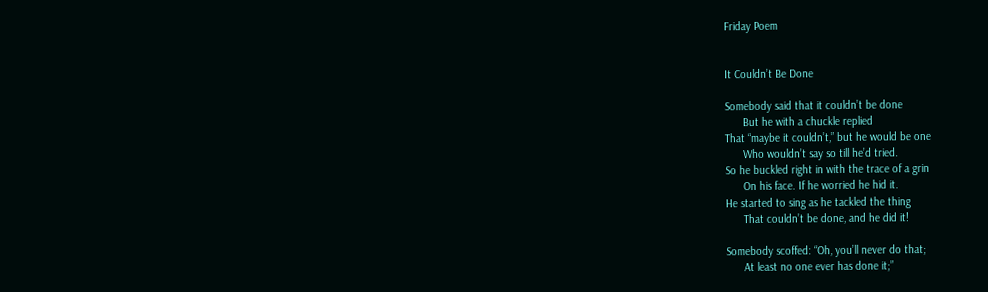Friday Poem


It Couldn’t Be Done

Somebody said that it couldn’t be done
      But he with a chuckle replied
That “maybe it couldn’t,” but he would be one
      Who wouldn’t say so till he’d tried.
So he buckled right in with the trace of a grin
      On his face. If he worried he hid it.
He started to sing as he tackled the thing
      That couldn’t be done, and he did it!

Somebody scoffed: “Oh, you’ll never do that;
      At least no one ever has done it;”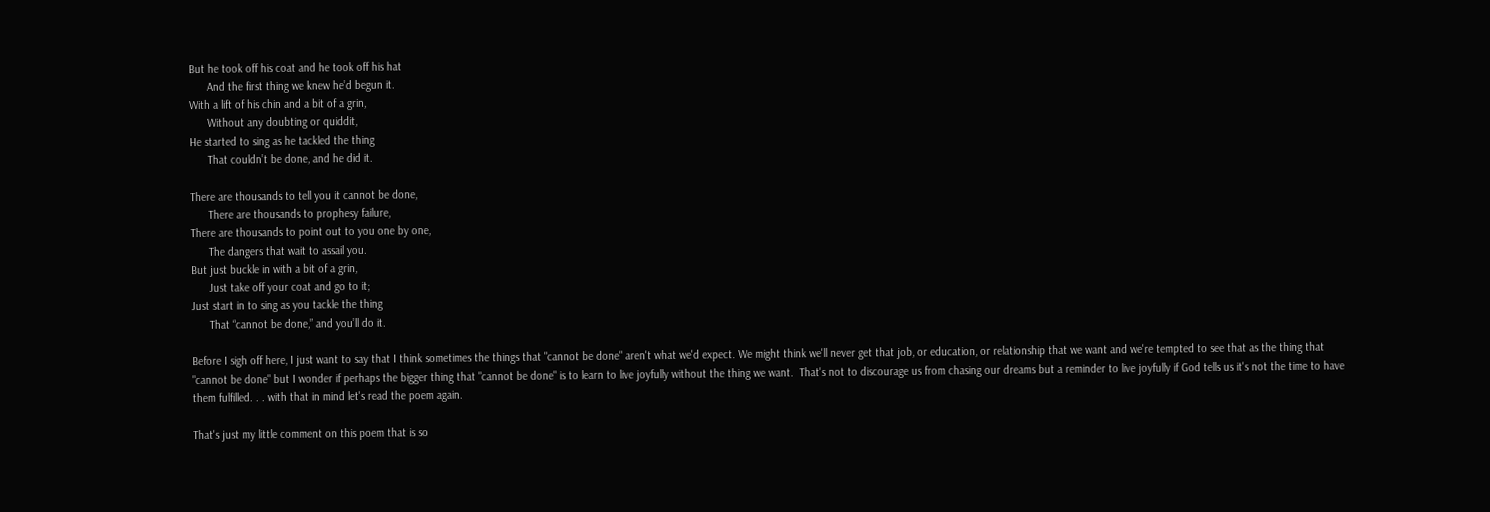But he took off his coat and he took off his hat
      And the first thing we knew he’d begun it.
With a lift of his chin and a bit of a grin,
      Without any doubting or quiddit,
He started to sing as he tackled the thing
      That couldn’t be done, and he did it.

There are thousands to tell you it cannot be done,
      There are thousands to prophesy failure,
There are thousands to point out to you one by one,
      The dangers that wait to assail you.
But just buckle in with a bit of a grin,
      Just take off your coat and go to it;
Just start in to sing as you tackle the thing
      That “cannot be done,” and you’ll do it.

Before I sigh off here, I just want to say that I think sometimes the things that "cannot be done" aren't what we'd expect. We might think we'll never get that job, or education, or relationship that we want and we're tempted to see that as the thing that "cannot be done" but I wonder if perhaps the bigger thing that "cannot be done" is to learn to live joyfully without the thing we want.  That's not to discourage us from chasing our dreams but a reminder to live joyfully if God tells us it's not the time to have them fulfilled. . . with that in mind let's read the poem again.

That's just my little comment on this poem that is so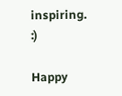inspiring. :)

Happy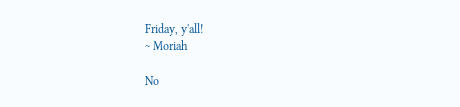Friday, y'all!
~ Moriah

No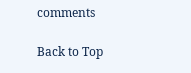comments

Back to Top